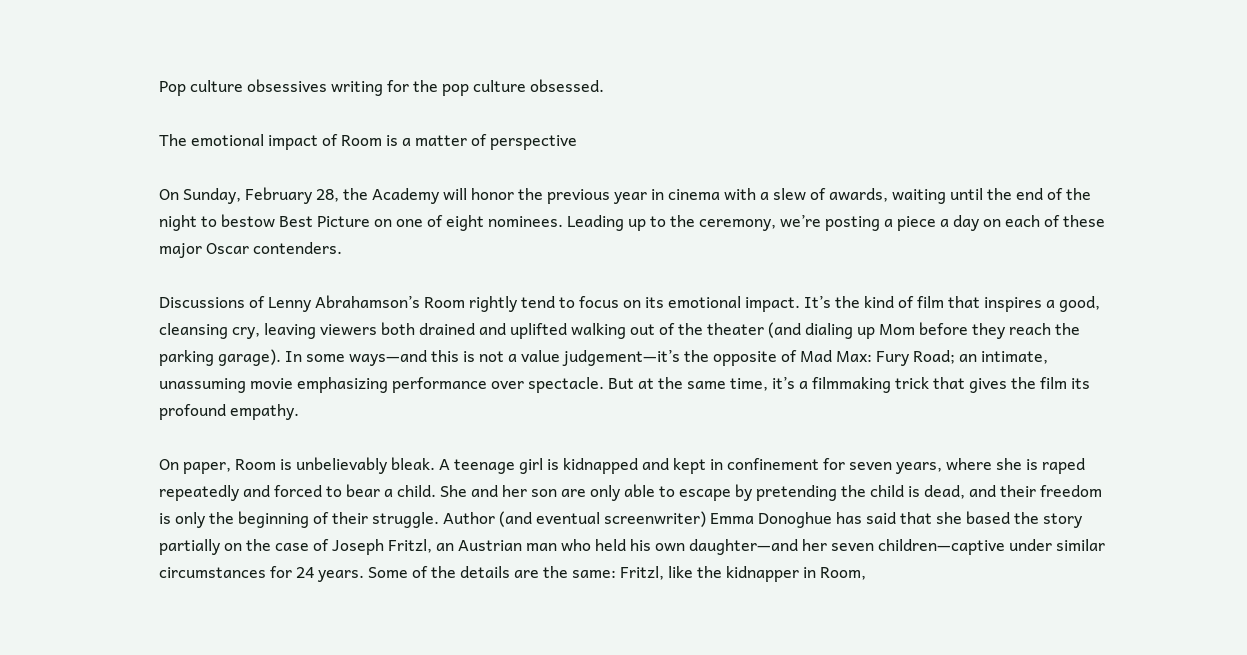Pop culture obsessives writing for the pop culture obsessed.

The emotional impact of Room is a matter of perspective

On Sunday, February 28, the Academy will honor the previous year in cinema with a slew of awards, waiting until the end of the night to bestow Best Picture on one of eight nominees. Leading up to the ceremony, we’re posting a piece a day on each of these major Oscar contenders.

Discussions of Lenny Abrahamson’s Room rightly tend to focus on its emotional impact. It’s the kind of film that inspires a good, cleansing cry, leaving viewers both drained and uplifted walking out of the theater (and dialing up Mom before they reach the parking garage). In some ways—and this is not a value judgement—it’s the opposite of Mad Max: Fury Road; an intimate, unassuming movie emphasizing performance over spectacle. But at the same time, it’s a filmmaking trick that gives the film its profound empathy.

On paper, Room is unbelievably bleak. A teenage girl is kidnapped and kept in confinement for seven years, where she is raped repeatedly and forced to bear a child. She and her son are only able to escape by pretending the child is dead, and their freedom is only the beginning of their struggle. Author (and eventual screenwriter) Emma Donoghue has said that she based the story partially on the case of Joseph Fritzl, an Austrian man who held his own daughter—and her seven children—captive under similar circumstances for 24 years. Some of the details are the same: Fritzl, like the kidnapper in Room,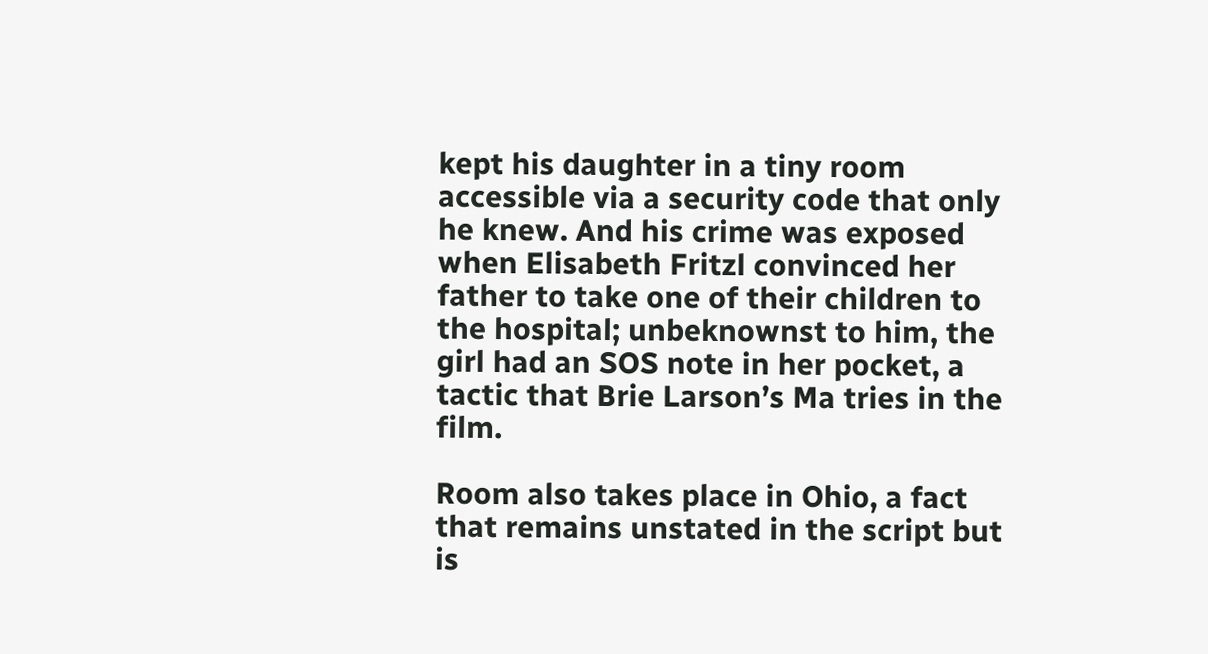kept his daughter in a tiny room accessible via a security code that only he knew. And his crime was exposed when Elisabeth Fritzl convinced her father to take one of their children to the hospital; unbeknownst to him, the girl had an SOS note in her pocket, a tactic that Brie Larson’s Ma tries in the film.

Room also takes place in Ohio, a fact that remains unstated in the script but is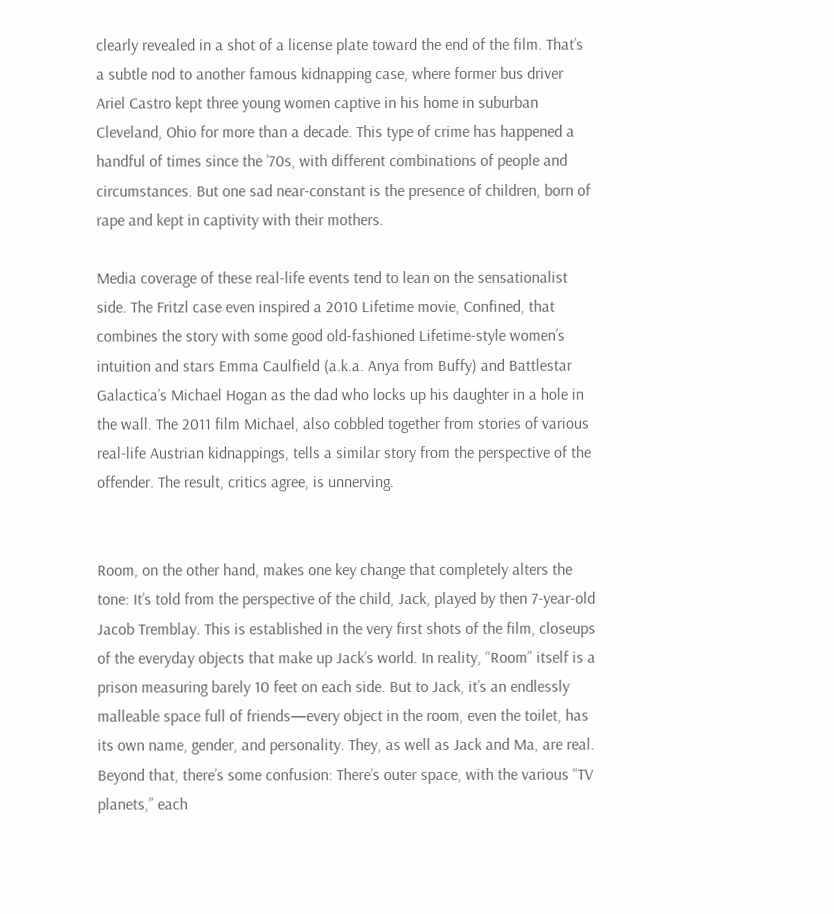clearly revealed in a shot of a license plate toward the end of the film. That’s a subtle nod to another famous kidnapping case, where former bus driver Ariel Castro kept three young women captive in his home in suburban Cleveland, Ohio for more than a decade. This type of crime has happened a handful of times since the ’70s, with different combinations of people and circumstances. But one sad near-constant is the presence of children, born of rape and kept in captivity with their mothers.

Media coverage of these real-life events tend to lean on the sensationalist side. The Fritzl case even inspired a 2010 Lifetime movie, Confined, that combines the story with some good old-fashioned Lifetime-style women’s intuition and stars Emma Caulfield (a.k.a. Anya from Buffy) and Battlestar Galactica’s Michael Hogan as the dad who locks up his daughter in a hole in the wall. The 2011 film Michael, also cobbled together from stories of various real-life Austrian kidnappings, tells a similar story from the perspective of the offender. The result, critics agree, is unnerving.


Room, on the other hand, makes one key change that completely alters the tone: It’s told from the perspective of the child, Jack, played by then 7-year-old Jacob Tremblay. This is established in the very first shots of the film, closeups of the everyday objects that make up Jack’s world. In reality, “Room” itself is a prison measuring barely 10 feet on each side. But to Jack, it’s an endlessly malleable space full of friends—every object in the room, even the toilet, has its own name, gender, and personality. They, as well as Jack and Ma, are real. Beyond that, there’s some confusion: There’s outer space, with the various “TV planets,” each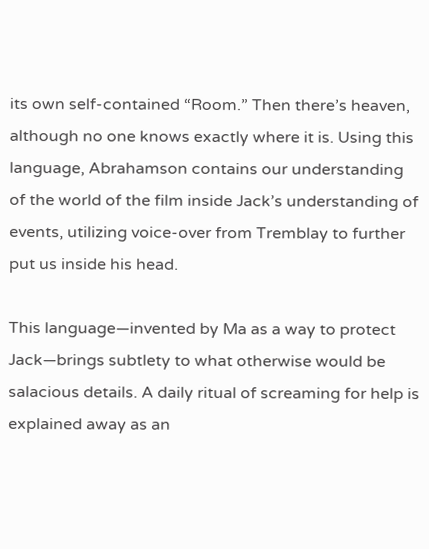its own self-contained “Room.” Then there’s heaven, although no one knows exactly where it is. Using this language, Abrahamson contains our understanding of the world of the film inside Jack’s understanding of events, utilizing voice-over from Tremblay to further put us inside his head.

This language—invented by Ma as a way to protect Jack—brings subtlety to what otherwise would be salacious details. A daily ritual of screaming for help is explained away as an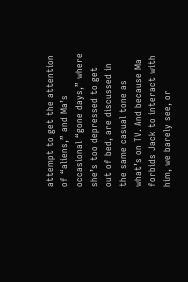attempt to get the attention of “aliens,” and Ma’s occasional “gone days,” where she’s too depressed to get out of bed, are discussed in the same casual tone as what’s on TV. And because Ma forbids Jack to interact with him, we barely see, or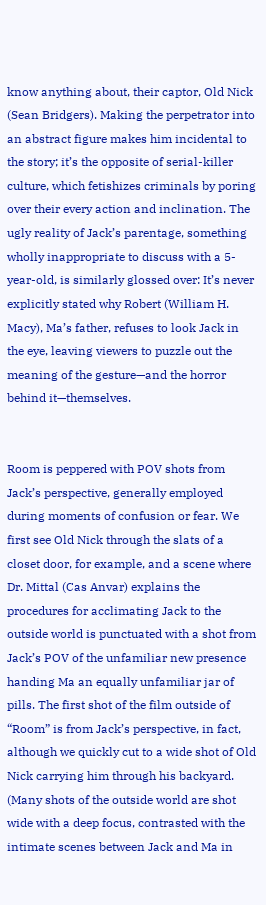know anything about, their captor, Old Nick (Sean Bridgers). Making the perpetrator into an abstract figure makes him incidental to the story; it’s the opposite of serial-killer culture, which fetishizes criminals by poring over their every action and inclination. The ugly reality of Jack’s parentage, something wholly inappropriate to discuss with a 5-year-old, is similarly glossed over: It’s never explicitly stated why Robert (William H. Macy), Ma’s father, refuses to look Jack in the eye, leaving viewers to puzzle out the meaning of the gesture—and the horror behind it—themselves.


Room is peppered with POV shots from Jack’s perspective, generally employed during moments of confusion or fear. We first see Old Nick through the slats of a closet door, for example, and a scene where Dr. Mittal (Cas Anvar) explains the procedures for acclimating Jack to the outside world is punctuated with a shot from Jack’s POV of the unfamiliar new presence handing Ma an equally unfamiliar jar of pills. The first shot of the film outside of “Room” is from Jack’s perspective, in fact, although we quickly cut to a wide shot of Old Nick carrying him through his backyard. (Many shots of the outside world are shot wide with a deep focus, contrasted with the intimate scenes between Jack and Ma in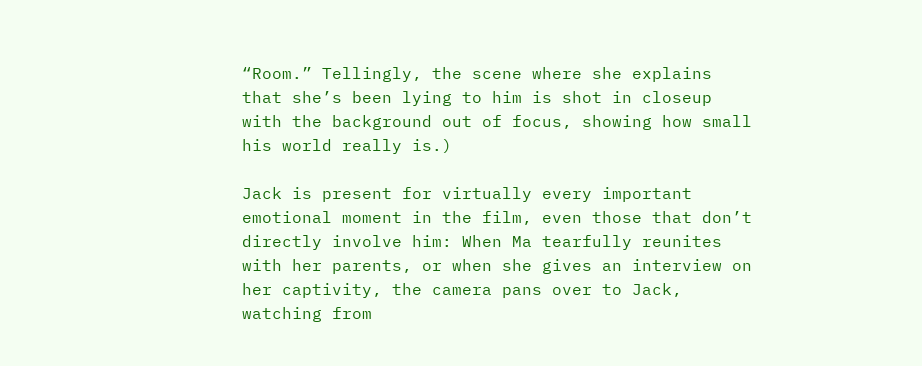“Room.” Tellingly, the scene where she explains that she’s been lying to him is shot in closeup with the background out of focus, showing how small his world really is.)

Jack is present for virtually every important emotional moment in the film, even those that don’t directly involve him: When Ma tearfully reunites with her parents, or when she gives an interview on her captivity, the camera pans over to Jack, watching from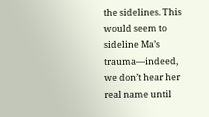the sidelines. This would seem to sideline Ma’s trauma—indeed, we don’t hear her real name until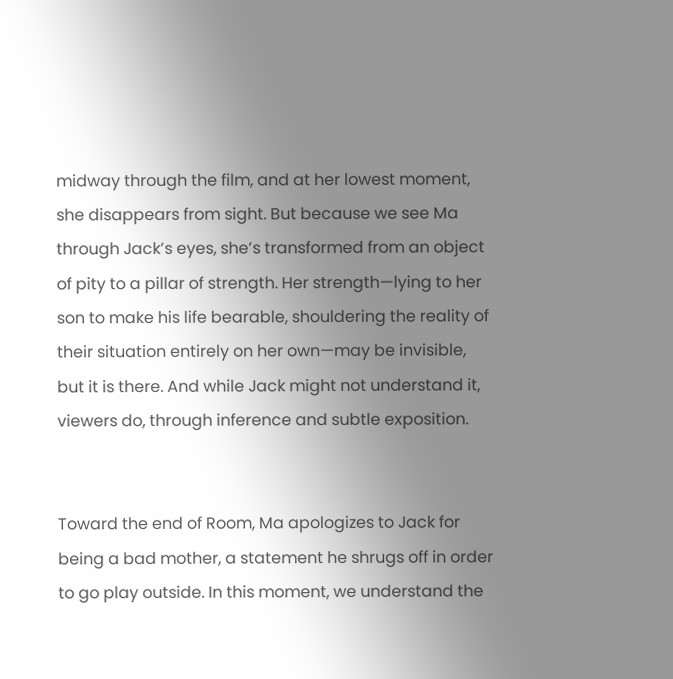midway through the film, and at her lowest moment, she disappears from sight. But because we see Ma through Jack’s eyes, she’s transformed from an object of pity to a pillar of strength. Her strength—lying to her son to make his life bearable, shouldering the reality of their situation entirely on her own—may be invisible, but it is there. And while Jack might not understand it, viewers do, through inference and subtle exposition.


Toward the end of Room, Ma apologizes to Jack for being a bad mother, a statement he shrugs off in order to go play outside. In this moment, we understand the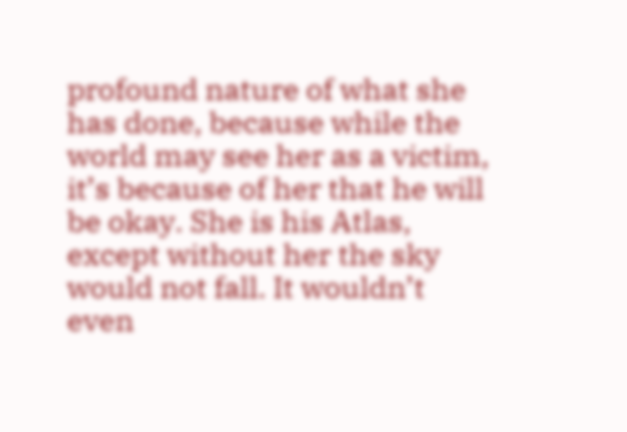profound nature of what she has done, because while the world may see her as a victim, it’s because of her that he will be okay. She is his Atlas, except without her the sky would not fall. It wouldn’t even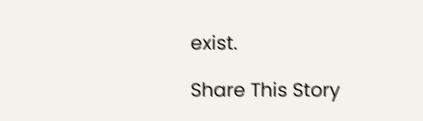exist.

Share This Story